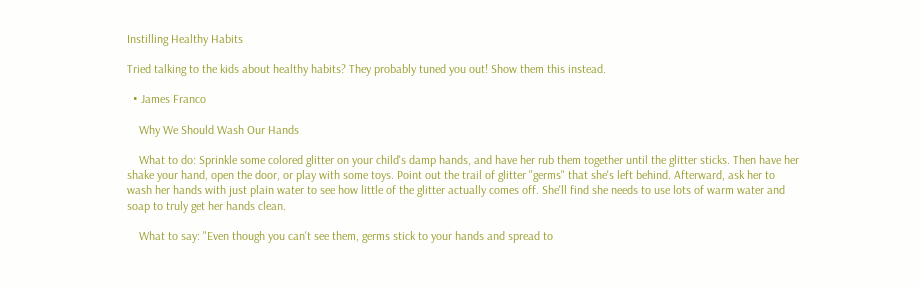Instilling Healthy Habits

Tried talking to the kids about healthy habits? They probably tuned you out! Show them this instead.

  • James Franco

    Why We Should Wash Our Hands

    What to do: Sprinkle some colored glitter on your child's damp hands, and have her rub them together until the glitter sticks. Then have her shake your hand, open the door, or play with some toys. Point out the trail of glitter "germs" that she's left behind. Afterward, ask her to wash her hands with just plain water to see how little of the glitter actually comes off. She'll find she needs to use lots of warm water and soap to truly get her hands clean.

    What to say: "Even though you can't see them, germs stick to your hands and spread to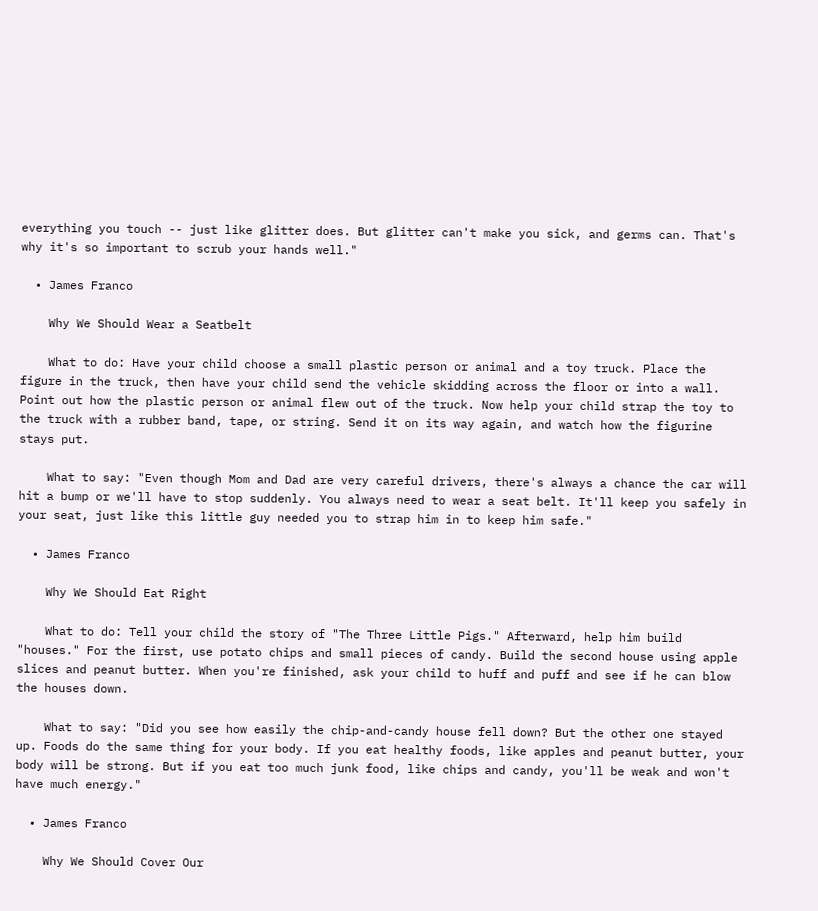everything you touch -- just like glitter does. But glitter can't make you sick, and germs can. That's why it's so important to scrub your hands well."

  • James Franco

    Why We Should Wear a Seatbelt

    What to do: Have your child choose a small plastic person or animal and a toy truck. Place the figure in the truck, then have your child send the vehicle skidding across the floor or into a wall. Point out how the plastic person or animal flew out of the truck. Now help your child strap the toy to the truck with a rubber band, tape, or string. Send it on its way again, and watch how the figurine stays put.

    What to say: "Even though Mom and Dad are very careful drivers, there's always a chance the car will hit a bump or we'll have to stop suddenly. You always need to wear a seat belt. It'll keep you safely in your seat, just like this little guy needed you to strap him in to keep him safe."

  • James Franco

    Why We Should Eat Right

    What to do: Tell your child the story of "The Three Little Pigs." Afterward, help him build "houses." For the first, use potato chips and small pieces of candy. Build the second house using apple slices and peanut butter. When you're finished, ask your child to huff and puff and see if he can blow the houses down.

    What to say: "Did you see how easily the chip-and-candy house fell down? But the other one stayed up. Foods do the same thing for your body. If you eat healthy foods, like apples and peanut butter, your body will be strong. But if you eat too much junk food, like chips and candy, you'll be weak and won't have much energy."

  • James Franco

    Why We Should Cover Our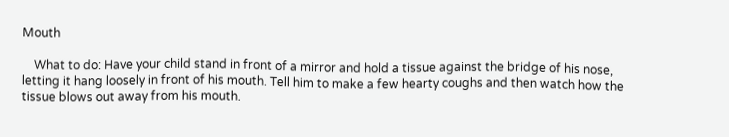Mouth

    What to do: Have your child stand in front of a mirror and hold a tissue against the bridge of his nose, letting it hang loosely in front of his mouth. Tell him to make a few hearty coughs and then watch how the tissue blows out away from his mouth.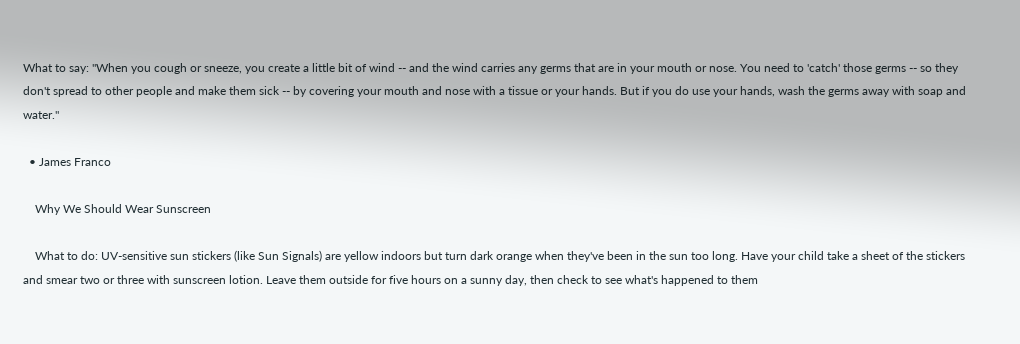What to say: "When you cough or sneeze, you create a little bit of wind -- and the wind carries any germs that are in your mouth or nose. You need to 'catch' those germs -- so they don't spread to other people and make them sick -- by covering your mouth and nose with a tissue or your hands. But if you do use your hands, wash the germs away with soap and water."

  • James Franco

    Why We Should Wear Sunscreen

    What to do: UV-sensitive sun stickers (like Sun Signals) are yellow indoors but turn dark orange when they've been in the sun too long. Have your child take a sheet of the stickers and smear two or three with sunscreen lotion. Leave them outside for five hours on a sunny day, then check to see what's happened to them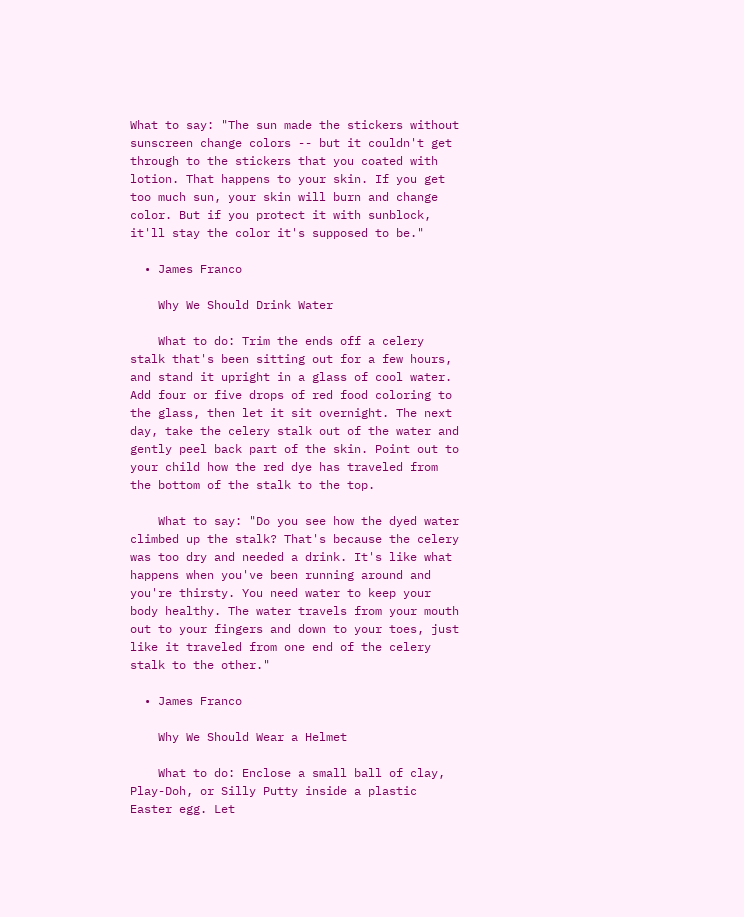What to say: "The sun made the stickers without sunscreen change colors -- but it couldn't get through to the stickers that you coated with lotion. That happens to your skin. If you get too much sun, your skin will burn and change color. But if you protect it with sunblock, it'll stay the color it's supposed to be."

  • James Franco

    Why We Should Drink Water

    What to do: Trim the ends off a celery stalk that's been sitting out for a few hours, and stand it upright in a glass of cool water. Add four or five drops of red food coloring to the glass, then let it sit overnight. The next day, take the celery stalk out of the water and gently peel back part of the skin. Point out to your child how the red dye has traveled from the bottom of the stalk to the top.

    What to say: "Do you see how the dyed water climbed up the stalk? That's because the celery was too dry and needed a drink. It's like what happens when you've been running around and you're thirsty. You need water to keep your body healthy. The water travels from your mouth out to your fingers and down to your toes, just like it traveled from one end of the celery stalk to the other."

  • James Franco

    Why We Should Wear a Helmet

    What to do: Enclose a small ball of clay, Play-Doh, or Silly Putty inside a plastic Easter egg. Let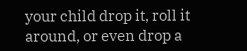your child drop it, roll it around, or even drop a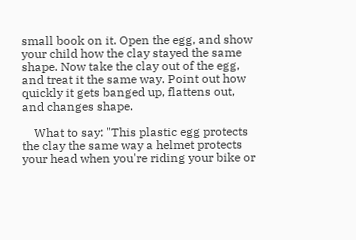small book on it. Open the egg, and show your child how the clay stayed the same shape. Now take the clay out of the egg, and treat it the same way. Point out how quickly it gets banged up, flattens out, and changes shape.

    What to say: "This plastic egg protects the clay the same way a helmet protects your head when you're riding your bike or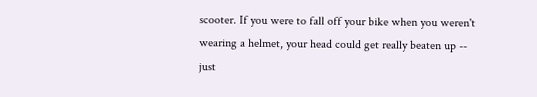scooter. If you were to fall off your bike when you weren't wearing a helmet, your head could get really beaten up -- just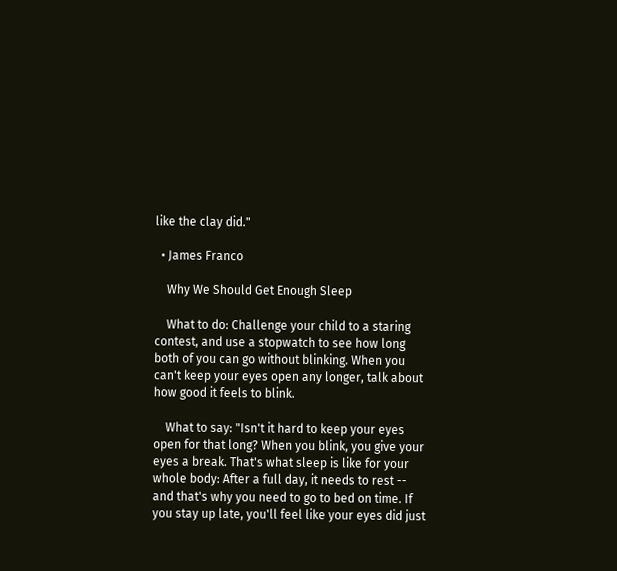like the clay did."

  • James Franco

    Why We Should Get Enough Sleep

    What to do: Challenge your child to a staring contest, and use a stopwatch to see how long both of you can go without blinking. When you can't keep your eyes open any longer, talk about how good it feels to blink.

    What to say: "Isn't it hard to keep your eyes open for that long? When you blink, you give your eyes a break. That's what sleep is like for your whole body: After a full day, it needs to rest -- and that's why you need to go to bed on time. If you stay up late, you'll feel like your eyes did just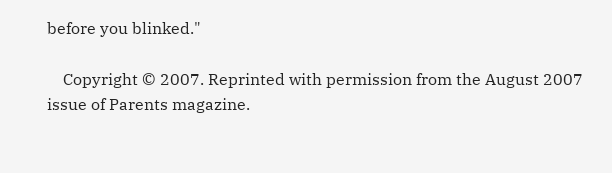before you blinked."

    Copyright © 2007. Reprinted with permission from the August 2007 issue of Parents magazine.